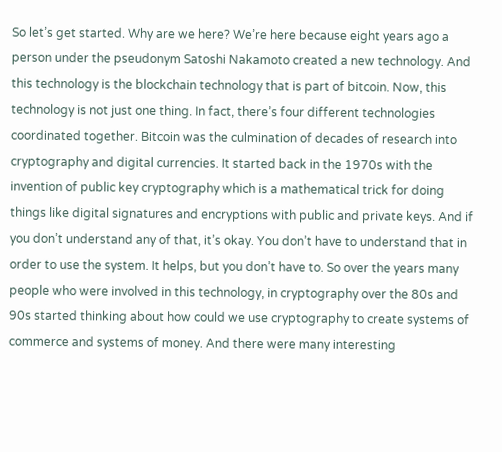So let’s get started. Why are we here? We’re here because eight years ago a person under the pseudonym Satoshi Nakamoto created a new technology. And this technology is the blockchain technology that is part of bitcoin. Now, this technology is not just one thing. In fact, there’s four different technologies coordinated together. Bitcoin was the culmination of decades of research into cryptography and digital currencies. It started back in the 1970s with the invention of public key cryptography which is a mathematical trick for doing things like digital signatures and encryptions with public and private keys. And if you don’t understand any of that, it’s okay. You don’t have to understand that in order to use the system. It helps, but you don’t have to. So over the years many people who were involved in this technology, in cryptography over the 80s and 90s started thinking about how could we use cryptography to create systems of commerce and systems of money. And there were many interesting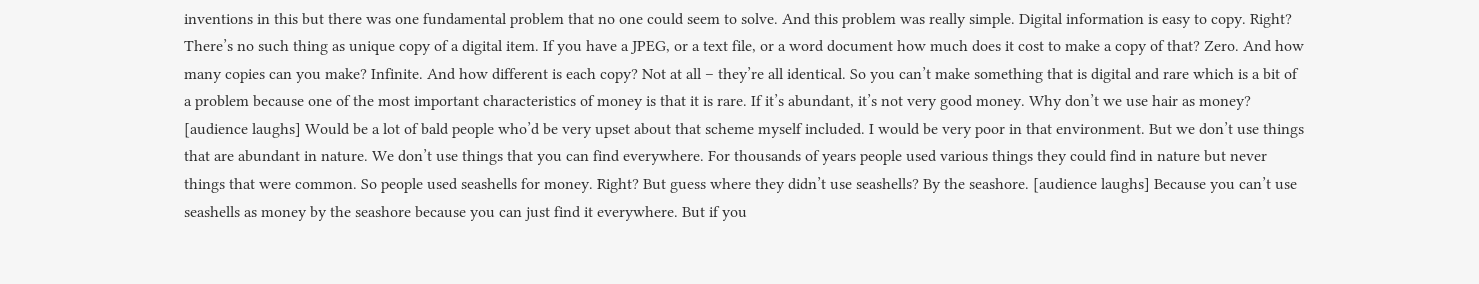inventions in this but there was one fundamental problem that no one could seem to solve. And this problem was really simple. Digital information is easy to copy. Right? There’s no such thing as unique copy of a digital item. If you have a JPEG, or a text file, or a word document how much does it cost to make a copy of that? Zero. And how many copies can you make? Infinite. And how different is each copy? Not at all – they’re all identical. So you can’t make something that is digital and rare which is a bit of a problem because one of the most important characteristics of money is that it is rare. If it’s abundant, it’s not very good money. Why don’t we use hair as money? [audience laughs] Would be a lot of bald people who’d be very upset about that scheme myself included. I would be very poor in that environment. But we don’t use things that are abundant in nature. We don’t use things that you can find everywhere. For thousands of years people used various things they could find in nature but never things that were common. So people used seashells for money. Right? But guess where they didn’t use seashells? By the seashore. [audience laughs] Because you can’t use seashells as money by the seashore because you can just find it everywhere. But if you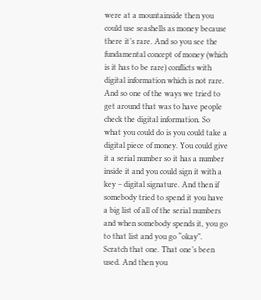were at a mountainside then you could use seashells as money because there it’s rare. And so you see the fundamental concept of money (which is it has to be rare) conflicts with digital information which is not rare. And so one of the ways we tried to get around that was to have people check the digital information. So what you could do is you could take a digital piece of money. You could give it a serial number so it has a number inside it and you could sign it with a key – digital signature. And then if somebody tried to spend it you have a big list of all of the serial numbers and when somebody spends it, you go to that list and you go “okay”. Scratch that one. That one’s been used. And then you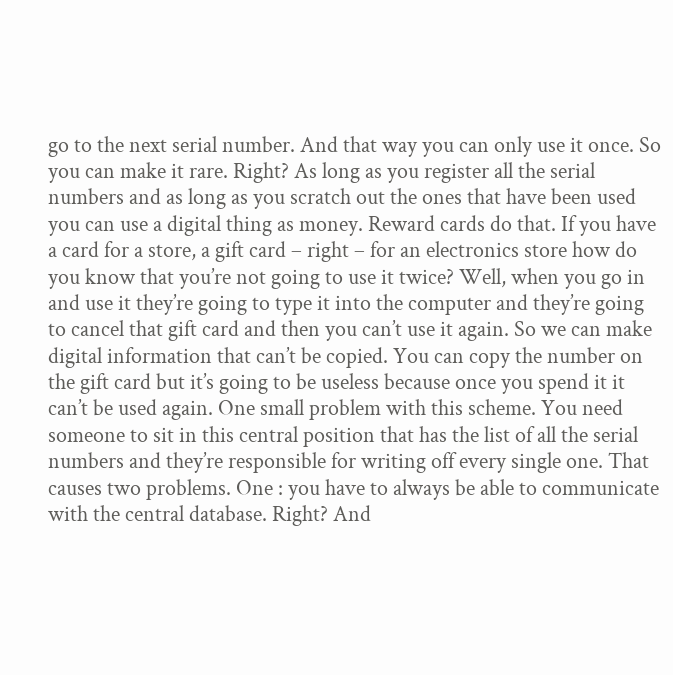go to the next serial number. And that way you can only use it once. So you can make it rare. Right? As long as you register all the serial numbers and as long as you scratch out the ones that have been used you can use a digital thing as money. Reward cards do that. If you have a card for a store, a gift card – right – for an electronics store how do you know that you’re not going to use it twice? Well, when you go in and use it they’re going to type it into the computer and they’re going to cancel that gift card and then you can’t use it again. So we can make digital information that can’t be copied. You can copy the number on the gift card but it’s going to be useless because once you spend it it can’t be used again. One small problem with this scheme. You need someone to sit in this central position that has the list of all the serial numbers and they’re responsible for writing off every single one. That causes two problems. One : you have to always be able to communicate with the central database. Right? And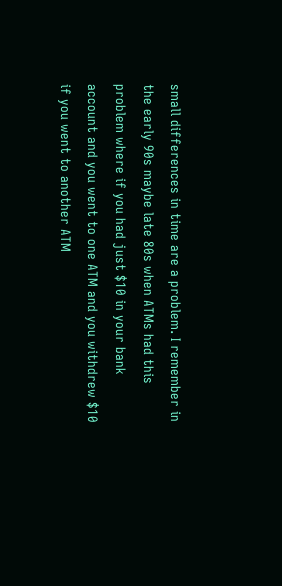small differences in time are a problem. I remember in the early 90s maybe late 80s when ATMs had this problem where if you had just $10 in your bank account and you went to one ATM and you withdrew $10 if you went to another ATM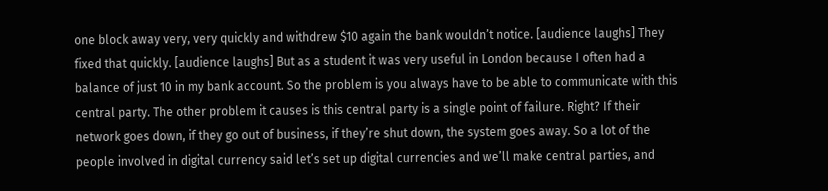one block away very, very quickly and withdrew $10 again the bank wouldn’t notice. [audience laughs] They fixed that quickly. [audience laughs] But as a student it was very useful in London because I often had a balance of just 10 in my bank account. So the problem is you always have to be able to communicate with this central party. The other problem it causes is this central party is a single point of failure. Right? If their network goes down, if they go out of business, if they’re shut down, the system goes away. So a lot of the people involved in digital currency said let’s set up digital currencies and we’ll make central parties, and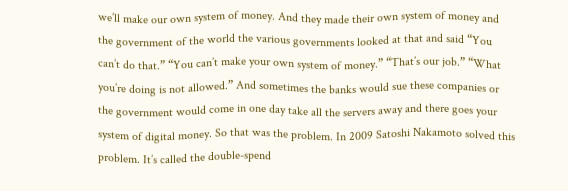we’ll make our own system of money. And they made their own system of money and the government of the world the various governments looked at that and said “You can’t do that.” “You can’t make your own system of money.” “That’s our job.” “What you’re doing is not allowed.” And sometimes the banks would sue these companies or the government would come in one day take all the servers away and there goes your system of digital money. So that was the problem. In 2009 Satoshi Nakamoto solved this problem. It’s called the double-spend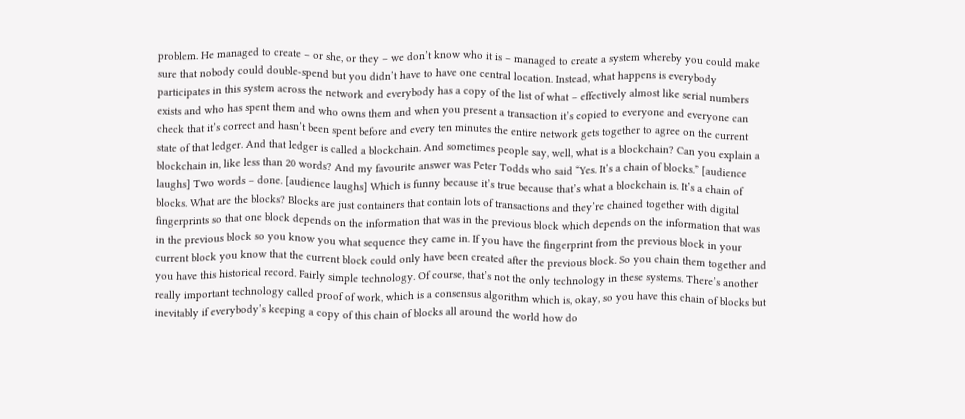problem. He managed to create – or she, or they – we don’t know who it is – managed to create a system whereby you could make sure that nobody could double-spend but you didn’t have to have one central location. Instead, what happens is everybody participates in this system across the network and everybody has a copy of the list of what – effectively almost like serial numbers exists and who has spent them and who owns them and when you present a transaction it’s copied to everyone and everyone can check that it’s correct and hasn’t been spent before and every ten minutes the entire network gets together to agree on the current state of that ledger. And that ledger is called a blockchain. And sometimes people say, well, what is a blockchain? Can you explain a blockchain in, like less than 20 words? And my favourite answer was Peter Todds who said “Yes. It’s a chain of blocks.” [audience laughs] Two words – done. [audience laughs] Which is funny because it’s true because that’s what a blockchain is. It’s a chain of blocks. What are the blocks? Blocks are just containers that contain lots of transactions and they’re chained together with digital fingerprints so that one block depends on the information that was in the previous block which depends on the information that was in the previous block so you know you what sequence they came in. If you have the fingerprint from the previous block in your current block you know that the current block could only have been created after the previous block. So you chain them together and you have this historical record. Fairly simple technology. Of course, that’s not the only technology in these systems. There’s another really important technology called proof of work, which is a consensus algorithm which is, okay, so you have this chain of blocks but inevitably if everybody’s keeping a copy of this chain of blocks all around the world how do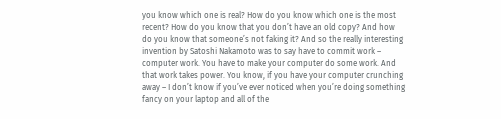you know which one is real? How do you know which one is the most recent? How do you know that you don’t have an old copy? And how do you know that someone’s not faking it? And so the really interesting invention by Satoshi Nakamoto was to say have to commit work – computer work. You have to make your computer do some work. And that work takes power. You know, if you have your computer crunching away – I don’t know if you’ve ever noticed when you’re doing something fancy on your laptop and all of the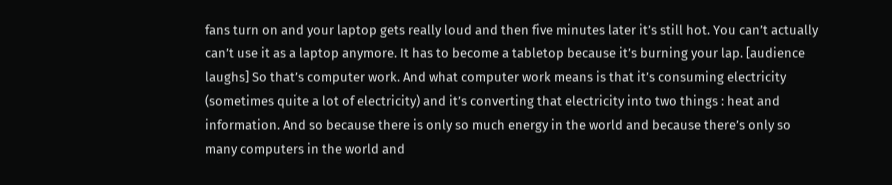fans turn on and your laptop gets really loud and then five minutes later it’s still hot. You can’t actually can’t use it as a laptop anymore. It has to become a tabletop because it’s burning your lap. [audience laughs] So that’s computer work. And what computer work means is that it’s consuming electricity (sometimes quite a lot of electricity) and it’s converting that electricity into two things : heat and information. And so because there is only so much energy in the world and because there’s only so many computers in the world and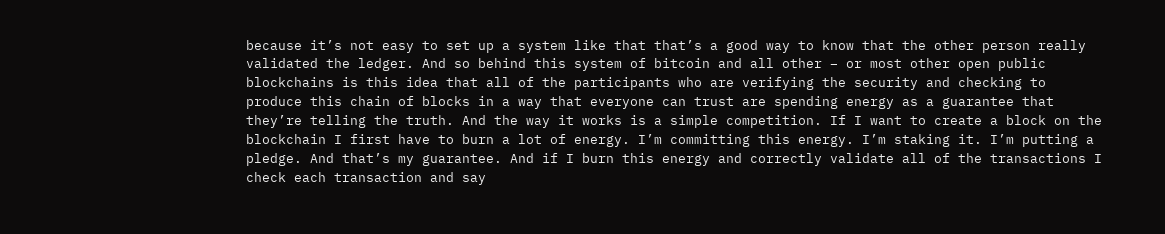because it’s not easy to set up a system like that that’s a good way to know that the other person really validated the ledger. And so behind this system of bitcoin and all other – or most other open public blockchains is this idea that all of the participants who are verifying the security and checking to produce this chain of blocks in a way that everyone can trust are spending energy as a guarantee that they’re telling the truth. And the way it works is a simple competition. If I want to create a block on the blockchain I first have to burn a lot of energy. I’m committing this energy. I’m staking it. I’m putting a pledge. And that’s my guarantee. And if I burn this energy and correctly validate all of the transactions I check each transaction and say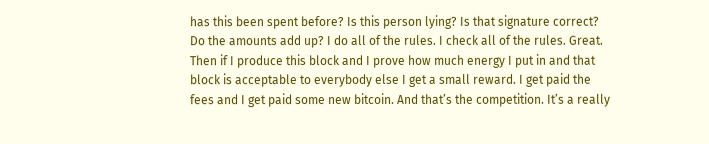has this been spent before? Is this person lying? Is that signature correct? Do the amounts add up? I do all of the rules. I check all of the rules. Great. Then if I produce this block and I prove how much energy I put in and that block is acceptable to everybody else I get a small reward. I get paid the fees and I get paid some new bitcoin. And that’s the competition. It’s a really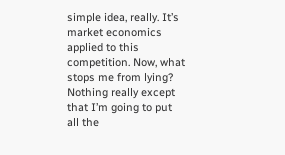simple idea, really. It’s market economics applied to this competition. Now, what stops me from lying? Nothing really except that I’m going to put all the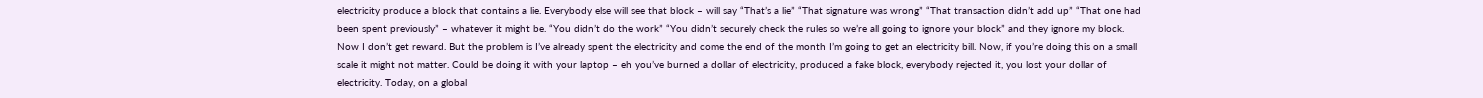electricity produce a block that contains a lie. Everybody else will see that block – will say “That’s a lie” “That signature was wrong” “That transaction didn’t add up” “That one had been spent previously” – whatever it might be. “You didn’t do the work” “You didn’t securely check the rules so we’re all going to ignore your block” and they ignore my block. Now I don’t get reward. But the problem is I’ve already spent the electricity and come the end of the month I’m going to get an electricity bill. Now, if you’re doing this on a small scale it might not matter. Could be doing it with your laptop – eh you’ve burned a dollar of electricity, produced a fake block, everybody rejected it, you lost your dollar of electricity. Today, on a global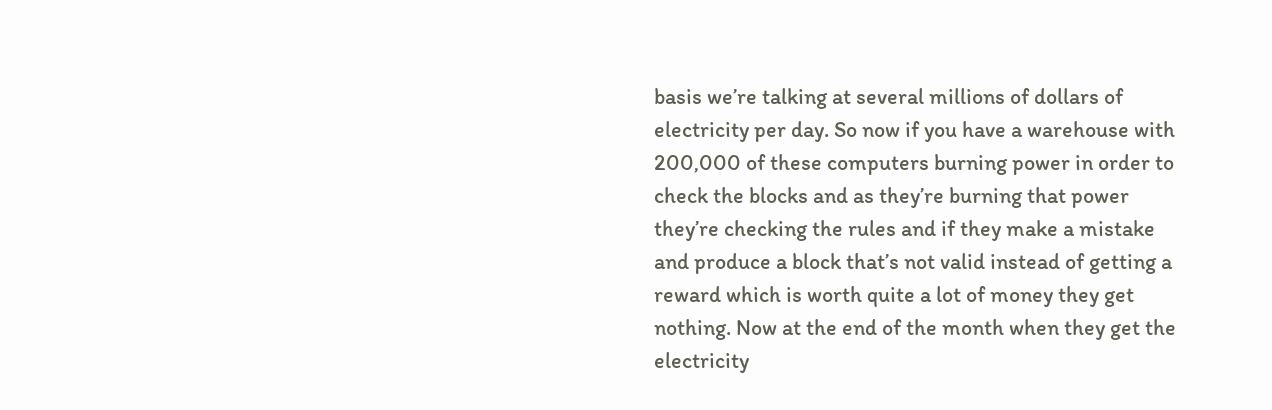basis we’re talking at several millions of dollars of electricity per day. So now if you have a warehouse with 200,000 of these computers burning power in order to check the blocks and as they’re burning that power they’re checking the rules and if they make a mistake and produce a block that’s not valid instead of getting a reward which is worth quite a lot of money they get nothing. Now at the end of the month when they get the electricity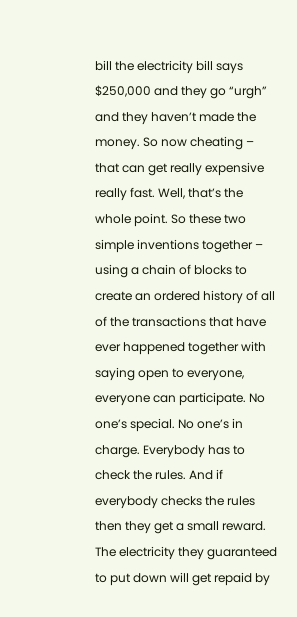bill the electricity bill says $250,000 and they go “urgh” and they haven’t made the money. So now cheating – that can get really expensive really fast. Well, that’s the whole point. So these two simple inventions together – using a chain of blocks to create an ordered history of all of the transactions that have ever happened together with saying open to everyone, everyone can participate. No one’s special. No one’s in charge. Everybody has to check the rules. And if everybody checks the rules then they get a small reward. The electricity they guaranteed to put down will get repaid by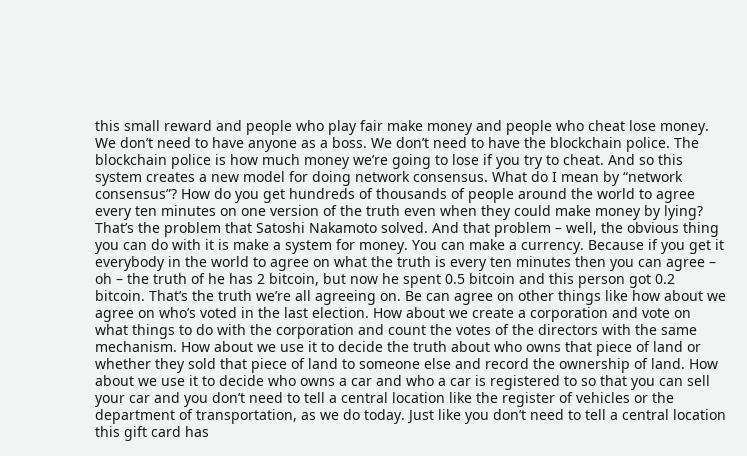this small reward and people who play fair make money and people who cheat lose money. We don’t need to have anyone as a boss. We don’t need to have the blockchain police. The blockchain police is how much money we’re going to lose if you try to cheat. And so this system creates a new model for doing network consensus. What do I mean by “network consensus”? How do you get hundreds of thousands of people around the world to agree every ten minutes on one version of the truth even when they could make money by lying? That’s the problem that Satoshi Nakamoto solved. And that problem – well, the obvious thing you can do with it is make a system for money. You can make a currency. Because if you get it everybody in the world to agree on what the truth is every ten minutes then you can agree – oh – the truth of he has 2 bitcoin, but now he spent 0.5 bitcoin and this person got 0.2 bitcoin. That’s the truth we’re all agreeing on. Be can agree on other things like how about we agree on who’s voted in the last election. How about we create a corporation and vote on what things to do with the corporation and count the votes of the directors with the same mechanism. How about we use it to decide the truth about who owns that piece of land or whether they sold that piece of land to someone else and record the ownership of land. How about we use it to decide who owns a car and who a car is registered to so that you can sell your car and you don’t need to tell a central location like the register of vehicles or the department of transportation, as we do today. Just like you don’t need to tell a central location this gift card has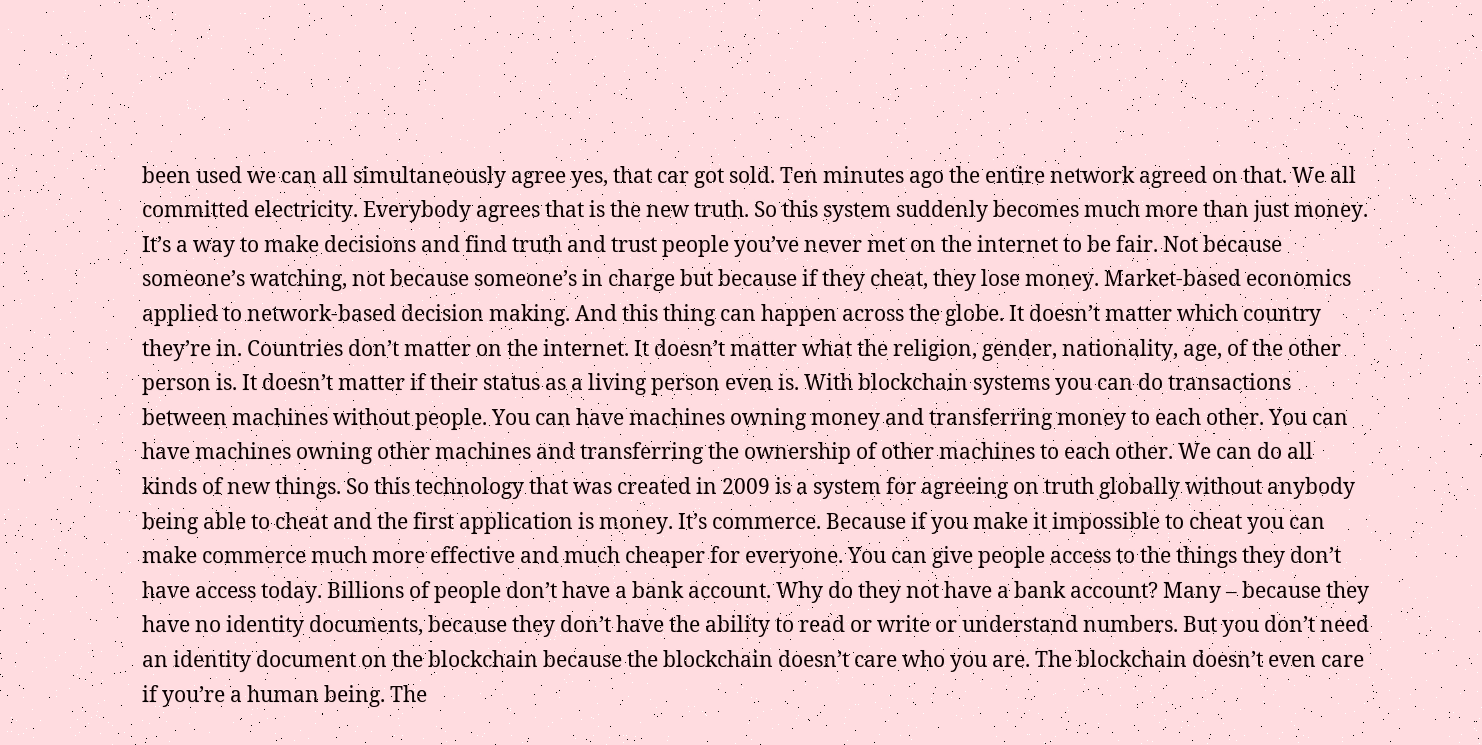been used we can all simultaneously agree yes, that car got sold. Ten minutes ago the entire network agreed on that. We all committed electricity. Everybody agrees that is the new truth. So this system suddenly becomes much more than just money. It’s a way to make decisions and find truth and trust people you’ve never met on the internet to be fair. Not because someone’s watching, not because someone’s in charge but because if they cheat, they lose money. Market-based economics applied to network-based decision making. And this thing can happen across the globe. It doesn’t matter which country they’re in. Countries don’t matter on the internet. It doesn’t matter what the religion, gender, nationality, age, of the other person is. It doesn’t matter if their status as a living person even is. With blockchain systems you can do transactions between machines without people. You can have machines owning money and transferring money to each other. You can have machines owning other machines and transferring the ownership of other machines to each other. We can do all kinds of new things. So this technology that was created in 2009 is a system for agreeing on truth globally without anybody being able to cheat and the first application is money. It’s commerce. Because if you make it impossible to cheat you can make commerce much more effective and much cheaper for everyone. You can give people access to the things they don’t have access today. Billions of people don’t have a bank account. Why do they not have a bank account? Many – because they have no identity documents, because they don’t have the ability to read or write or understand numbers. But you don’t need an identity document on the blockchain because the blockchain doesn’t care who you are. The blockchain doesn’t even care if you’re a human being. The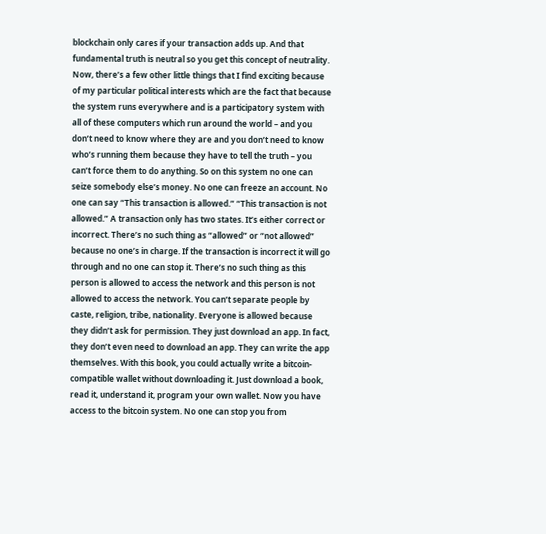blockchain only cares if your transaction adds up. And that fundamental truth is neutral so you get this concept of neutrality. Now, there’s a few other little things that I find exciting because of my particular political interests which are the fact that because the system runs everywhere and is a participatory system with all of these computers which run around the world – and you don’t need to know where they are and you don’t need to know who’s running them because they have to tell the truth – you can’t force them to do anything. So on this system no one can seize somebody else’s money. No one can freeze an account. No one can say “This transaction is allowed.” “This transaction is not allowed.” A transaction only has two states. It’s either correct or incorrect. There’s no such thing as “allowed” or “not allowed” because no one’s in charge. If the transaction is incorrect it will go through and no one can stop it. There’s no such thing as this person is allowed to access the network and this person is not allowed to access the network. You can’t separate people by caste, religion, tribe, nationality. Everyone is allowed because they didn’t ask for permission. They just download an app. In fact, they don’t even need to download an app. They can write the app themselves. With this book, you could actually write a bitcoin-compatible wallet without downloading it. Just download a book, read it, understand it, program your own wallet. Now you have access to the bitcoin system. No one can stop you from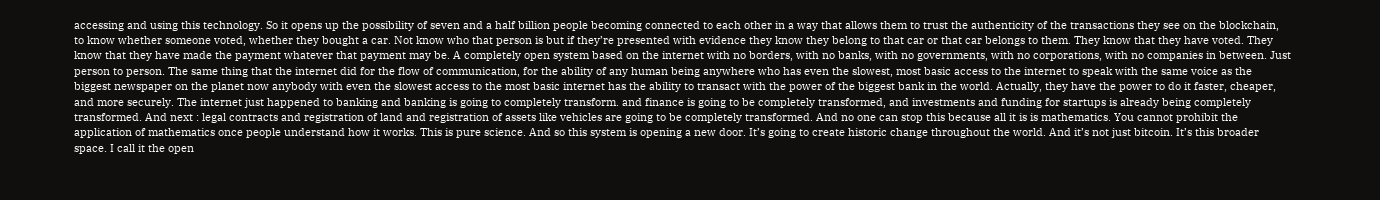accessing and using this technology. So it opens up the possibility of seven and a half billion people becoming connected to each other in a way that allows them to trust the authenticity of the transactions they see on the blockchain, to know whether someone voted, whether they bought a car. Not know who that person is but if they’re presented with evidence they know they belong to that car or that car belongs to them. They know that they have voted. They know that they have made the payment whatever that payment may be. A completely open system based on the internet with no borders, with no banks, with no governments, with no corporations, with no companies in between. Just person to person. The same thing that the internet did for the flow of communication, for the ability of any human being anywhere who has even the slowest, most basic access to the internet to speak with the same voice as the biggest newspaper on the planet now anybody with even the slowest access to the most basic internet has the ability to transact with the power of the biggest bank in the world. Actually, they have the power to do it faster, cheaper, and more securely. The internet just happened to banking and banking is going to completely transform. and finance is going to be completely transformed, and investments and funding for startups is already being completely transformed. And next : legal contracts and registration of land and registration of assets like vehicles are going to be completely transformed. And no one can stop this because all it is is mathematics. You cannot prohibit the application of mathematics once people understand how it works. This is pure science. And so this system is opening a new door. It’s going to create historic change throughout the world. And it’s not just bitcoin. It’s this broader space. I call it the open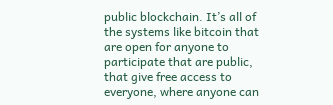public blockchain. It’s all of the systems like bitcoin that are open for anyone to participate that are public, that give free access to everyone, where anyone can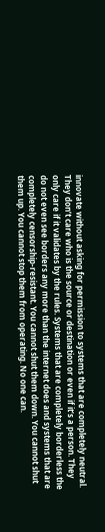innovate without asking for permission to systems that are completely neutral. They don’t care who is the source or destination or even if it’s a person. They only care if it validates by the rules. Systems that are completely borderless the do not even see borders any more than the internet does and systems that are completely censorship-resistant. You cannot shut them down. You cannot shut them up. You cannot stop them from operating. No one can.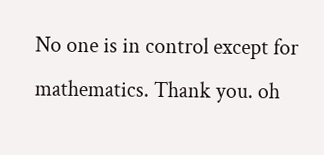No one is in control except for mathematics. Thank you. oh